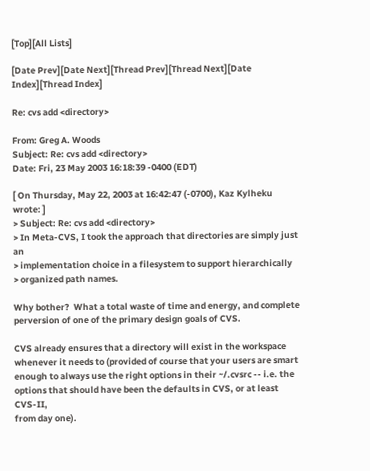[Top][All Lists]

[Date Prev][Date Next][Thread Prev][Thread Next][Date Index][Thread Index]

Re: cvs add <directory>

From: Greg A. Woods
Subject: Re: cvs add <directory>
Date: Fri, 23 May 2003 16:18:39 -0400 (EDT)

[ On Thursday, May 22, 2003 at 16:42:47 (-0700), Kaz Kylheku wrote: ]
> Subject: Re: cvs add <directory>
> In Meta-CVS, I took the approach that directories are simply just an
> implementation choice in a filesystem to support hierarchically
> organized path names.

Why bother?  What a total waste of time and energy, and complete
perversion of one of the primary design goals of CVS.

CVS already ensures that a directory will exist in the workspace
whenever it needs to (provided of course that your users are smart
enough to always use the right options in their ~/.cvsrc -- i.e. the
options that should have been the defaults in CVS, or at least CVS-II,
from day one).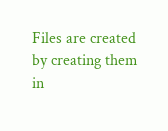Files are created by creating them in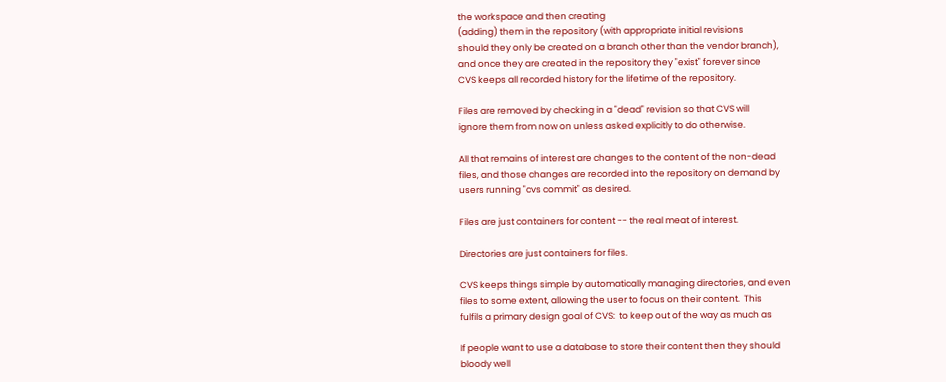the workspace and then creating
(adding) them in the repository (with appropriate initial revisions
should they only be created on a branch other than the vendor branch),
and once they are created in the repository they "exist" forever since
CVS keeps all recorded history for the lifetime of the repository.

Files are removed by checking in a "dead" revision so that CVS will
ignore them from now on unless asked explicitly to do otherwise.

All that remains of interest are changes to the content of the non-dead
files, and those changes are recorded into the repository on demand by
users running "cvs commit" as desired.

Files are just containers for content -- the real meat of interest.

Directories are just containers for files.

CVS keeps things simple by automatically managing directories, and even
files to some extent, allowing the user to focus on their content.  This
fulfils a primary design goal of CVS:  to keep out of the way as much as

If people want to use a database to store their content then they should
bloody well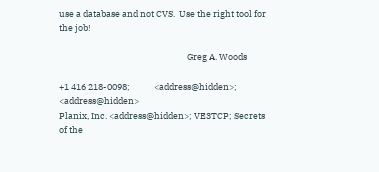use a database and not CVS.  Use the right tool for the job!

                                                                Greg A. Woods

+1 416 218-0098;            <address@hidden>;           <address@hidden>
Planix, Inc. <address@hidden>; VE3TCP; Secrets of the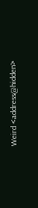Weird <address@hidden>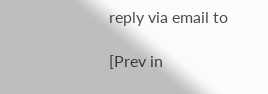reply via email to

[Prev in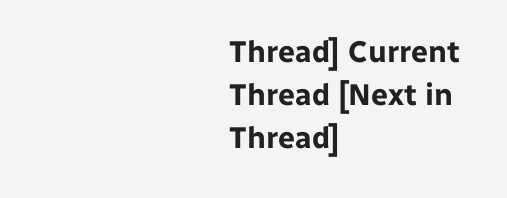Thread] Current Thread [Next in Thread]